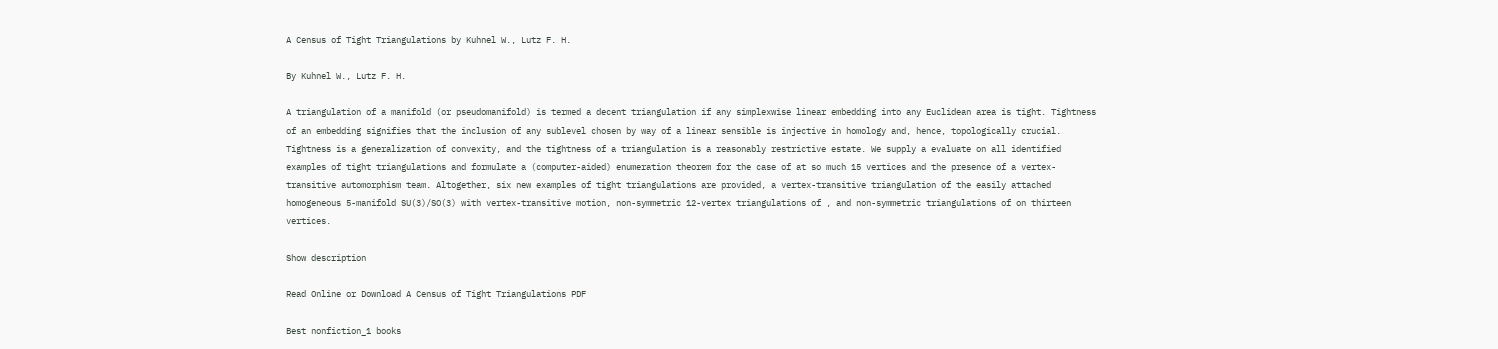A Census of Tight Triangulations by Kuhnel W., Lutz F. H.

By Kuhnel W., Lutz F. H.

A triangulation of a manifold (or pseudomanifold) is termed a decent triangulation if any simplexwise linear embedding into any Euclidean area is tight. Tightness of an embedding signifies that the inclusion of any sublevel chosen by way of a linear sensible is injective in homology and, hence, topologically crucial. Tightness is a generalization of convexity, and the tightness of a triangulation is a reasonably restrictive estate. We supply a evaluate on all identified examples of tight triangulations and formulate a (computer-aided) enumeration theorem for the case of at so much 15 vertices and the presence of a vertex-transitive automorphism team. Altogether, six new examples of tight triangulations are provided, a vertex-transitive triangulation of the easily attached homogeneous 5-manifold SU(3)/SO(3) with vertex-transitive motion, non-symmetric 12-vertex triangulations of , and non-symmetric triangulations of on thirteen vertices.

Show description

Read Online or Download A Census of Tight Triangulations PDF

Best nonfiction_1 books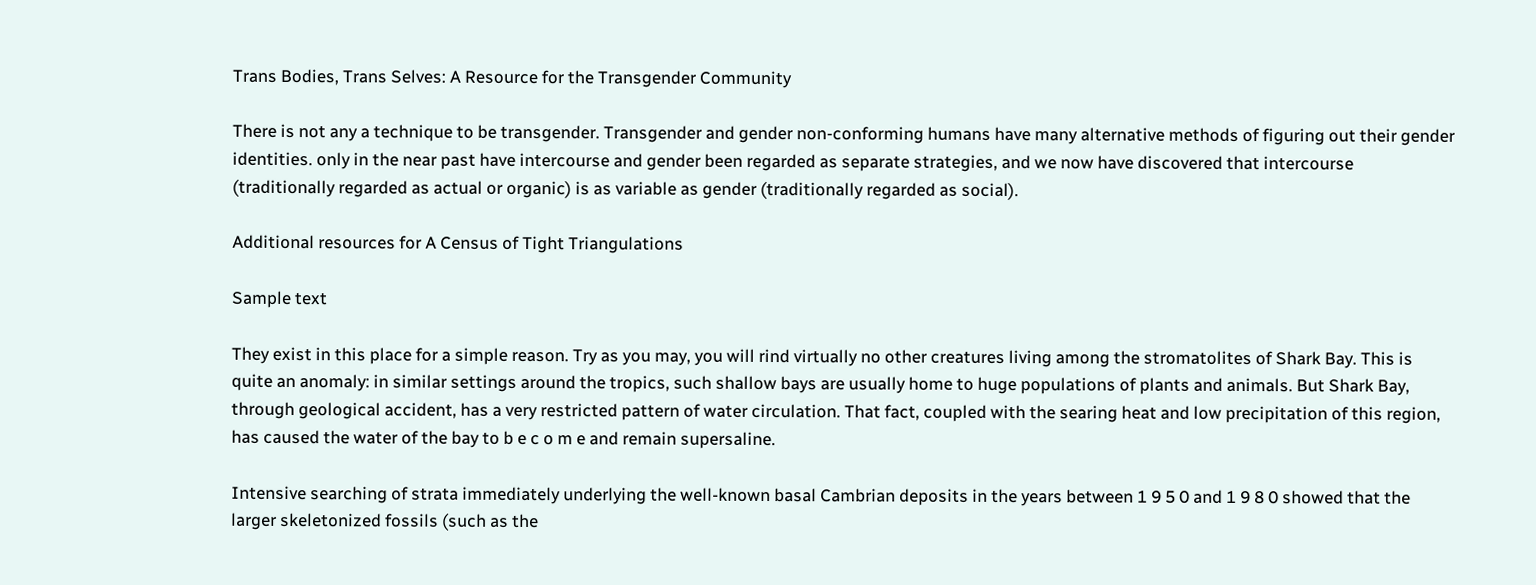Trans Bodies, Trans Selves: A Resource for the Transgender Community

There is not any a technique to be transgender. Transgender and gender non-conforming humans have many alternative methods of figuring out their gender identities. only in the near past have intercourse and gender been regarded as separate strategies, and we now have discovered that intercourse (traditionally regarded as actual or organic) is as variable as gender (traditionally regarded as social).

Additional resources for A Census of Tight Triangulations

Sample text

They exist in this place for a simple reason. Try as you may, you will rind virtually no other creatures living among the stromatolites of Shark Bay. This is quite an anomaly: in similar settings around the tropics, such shallow bays are usually home to huge populations of plants and animals. But Shark Bay, through geological accident, has a very restricted pattern of water circulation. That fact, coupled with the searing heat and low precipitation of this region, has caused the water of the bay to b e c o m e and remain supersaline.

Intensive searching of strata immediately underlying the well-known basal Cambrian deposits in the years between 1 9 5 0 and 1 9 8 0 showed that the larger skeletonized fossils (such as the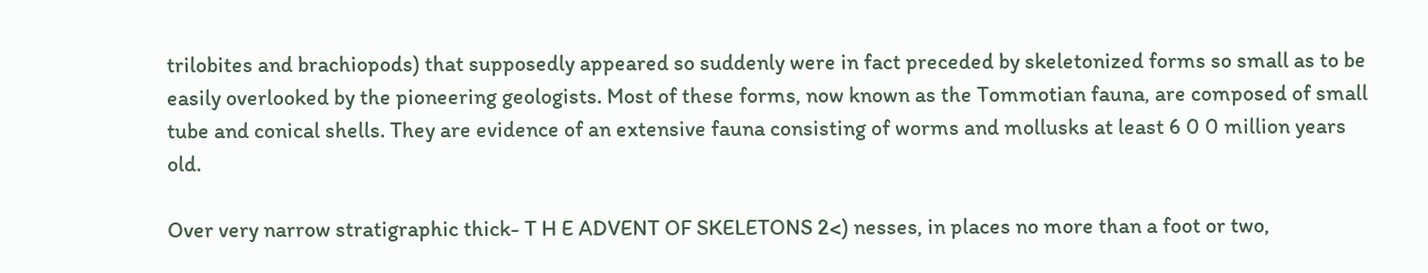trilobites and brachiopods) that supposedly appeared so suddenly were in fact preceded by skeletonized forms so small as to be easily overlooked by the pioneering geologists. Most of these forms, now known as the Tommotian fauna, are composed of small tube and conical shells. They are evidence of an extensive fauna consisting of worms and mollusks at least 6 0 0 million years old.

Over very narrow stratigraphic thick- T H E ADVENT OF SKELETONS 2<) nesses, in places no more than a foot or two,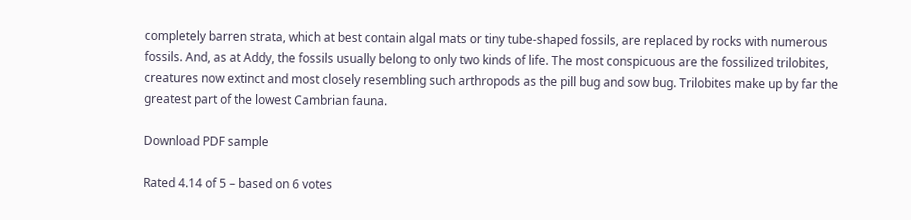completely barren strata, which at best contain algal mats or tiny tube-shaped fossils, are replaced by rocks with numerous fossils. And, as at Addy, the fossils usually belong to only two kinds of life. The most conspicuous are the fossilized trilobites, creatures now extinct and most closely resembling such arthropods as the pill bug and sow bug. Trilobites make up by far the greatest part of the lowest Cambrian fauna.

Download PDF sample

Rated 4.14 of 5 – based on 6 votes